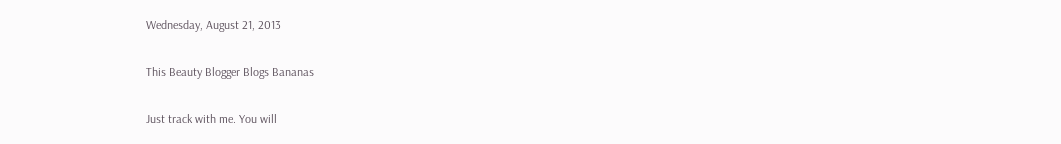Wednesday, August 21, 2013

This Beauty Blogger Blogs Bananas

Just track with me. You will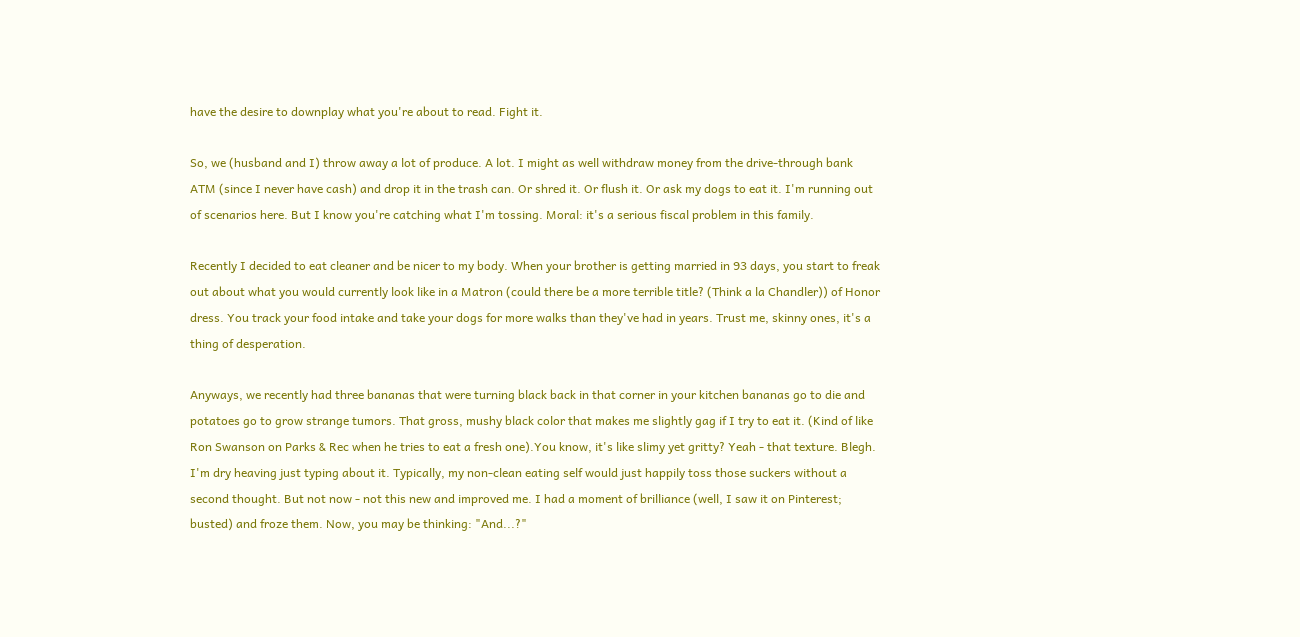have the desire to downplay what you're about to read. Fight it.

So, we (husband and I) throw away a lot of produce. A lot. I might as well withdraw money from the drive-through bank ATM (since I never have cash) and drop it in the trash can. Or shred it. Or flush it. Or ask my dogs to eat it. I'm running out of scenarios here. But I know you're catching what I'm tossing. Moral: it's a serious fiscal problem in this family.

Recently I decided to eat cleaner and be nicer to my body. When your brother is getting married in 93 days, you start to freak out about what you would currently look like in a Matron (could there be a more terrible title? (Think a la Chandler)) of Honor dress. You track your food intake and take your dogs for more walks than they've had in years. Trust me, skinny ones, it's a thing of desperation.

Anyways, we recently had three bananas that were turning black back in that corner in your kitchen bananas go to die and potatoes go to grow strange tumors. That gross, mushy black color that makes me slightly gag if I try to eat it. (Kind of like Ron Swanson on Parks & Rec when he tries to eat a fresh one).You know, it's like slimy yet gritty? Yeah - that texture. Blegh. I'm dry heaving just typing about it. Typically, my non-clean eating self would just happily toss those suckers without a second thought. But not now - not this new and improved me. I had a moment of brilliance (well, I saw it on Pinterest; busted) and froze them. Now, you may be thinking: "And...?"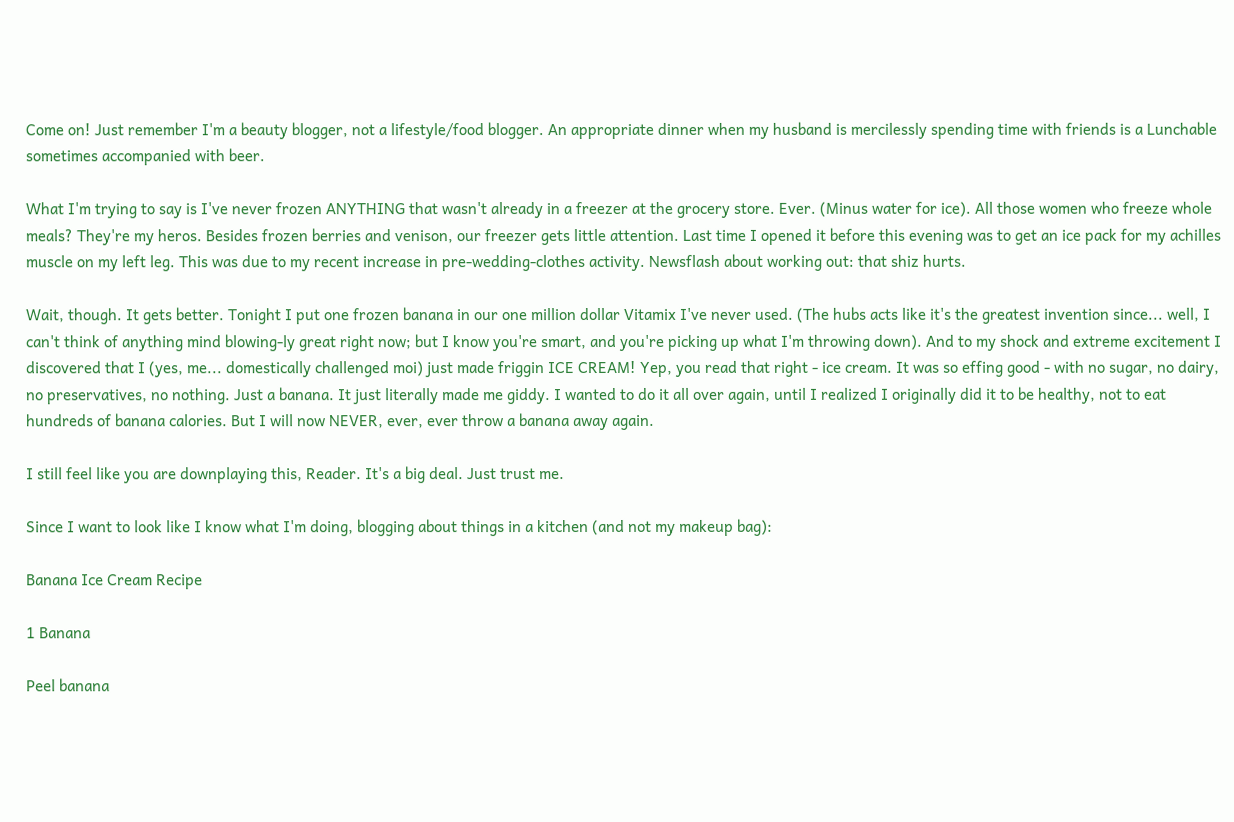Come on! Just remember I'm a beauty blogger, not a lifestyle/food blogger. An appropriate dinner when my husband is mercilessly spending time with friends is a Lunchable sometimes accompanied with beer.

What I'm trying to say is I've never frozen ANYTHING that wasn't already in a freezer at the grocery store. Ever. (Minus water for ice). All those women who freeze whole meals? They're my heros. Besides frozen berries and venison, our freezer gets little attention. Last time I opened it before this evening was to get an ice pack for my achilles muscle on my left leg. This was due to my recent increase in pre-wedding-clothes activity. Newsflash about working out: that shiz hurts.

Wait, though. It gets better. Tonight I put one frozen banana in our one million dollar Vitamix I've never used. (The hubs acts like it's the greatest invention since... well, I can't think of anything mind blowing-ly great right now; but I know you're smart, and you're picking up what I'm throwing down). And to my shock and extreme excitement I discovered that I (yes, me... domestically challenged moi) just made friggin ICE CREAM! Yep, you read that right - ice cream. It was so effing good - with no sugar, no dairy, no preservatives, no nothing. Just a banana. It just literally made me giddy. I wanted to do it all over again, until I realized I originally did it to be healthy, not to eat hundreds of banana calories. But I will now NEVER, ever, ever throw a banana away again.

I still feel like you are downplaying this, Reader. It's a big deal. Just trust me.

Since I want to look like I know what I'm doing, blogging about things in a kitchen (and not my makeup bag):

Banana Ice Cream Recipe

1 Banana

Peel banana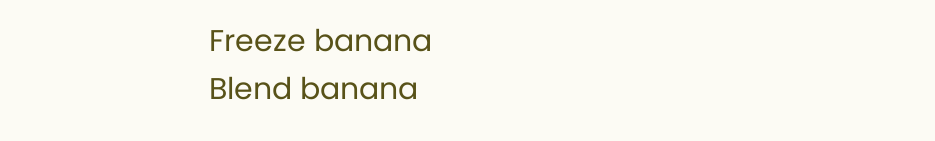Freeze banana
Blend banana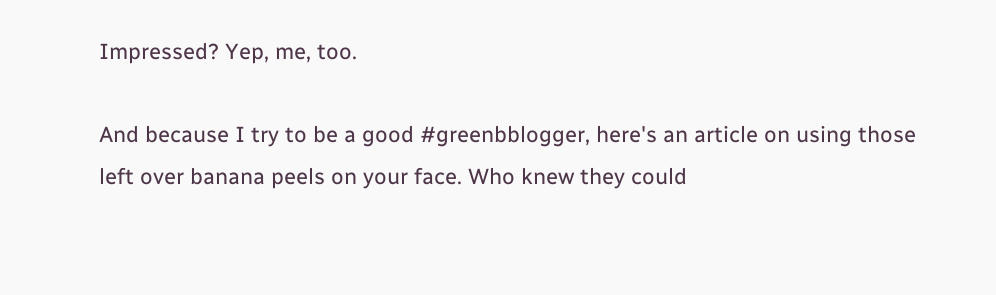Impressed? Yep, me, too.

And because I try to be a good #greenbblogger, here's an article on using those left over banana peels on your face. Who knew they could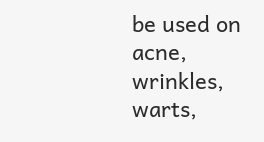be used on acne, wrinkles, warts,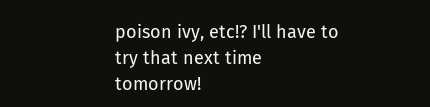poison ivy, etc!? I'll have to try that next time tomorrow!